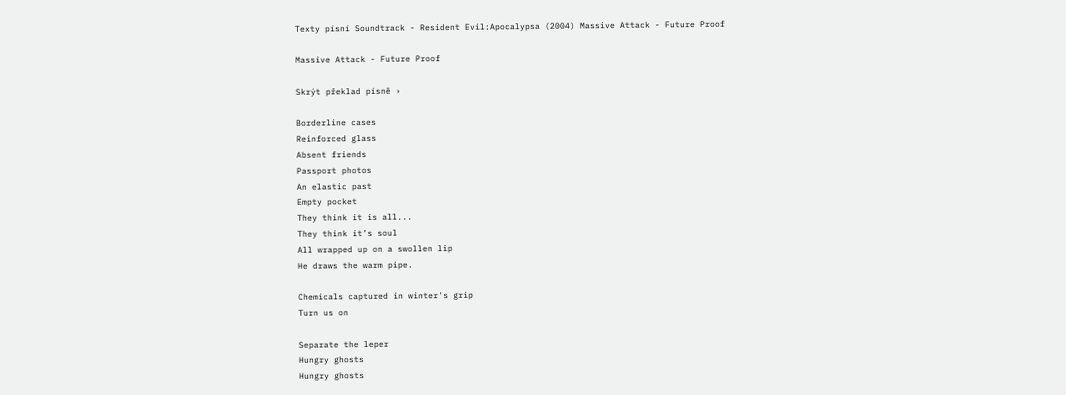Texty písní Soundtrack - Resident Evil:Apocalypsa (2004) Massive Attack - Future Proof

Massive Attack - Future Proof

Skrýt překlad písně ›

Borderline cases
Reinforced glass
Absent friends
Passport photos
An elastic past
Empty pocket
They think it is all...
They think it’s soul
All wrapped up on a swollen lip
He draws the warm pipe.

Chemicals captured in winter's grip
Turn us on

Separate the leper
Hungry ghosts
Hungry ghosts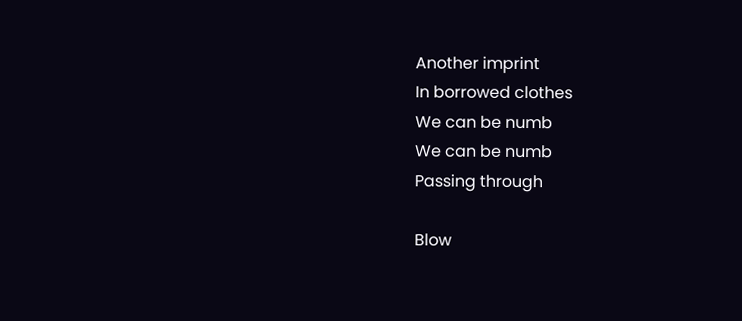Another imprint
In borrowed clothes
We can be numb
We can be numb
Passing through

Blow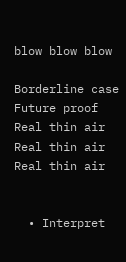blow blow blow

Borderline case
Future proof
Real thin air
Real thin air
Real thin air


  • Interpret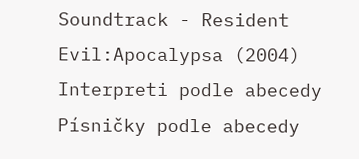Soundtrack - Resident Evil:Apocalypsa (2004)
Interpreti podle abecedy Písničky podle abecedy